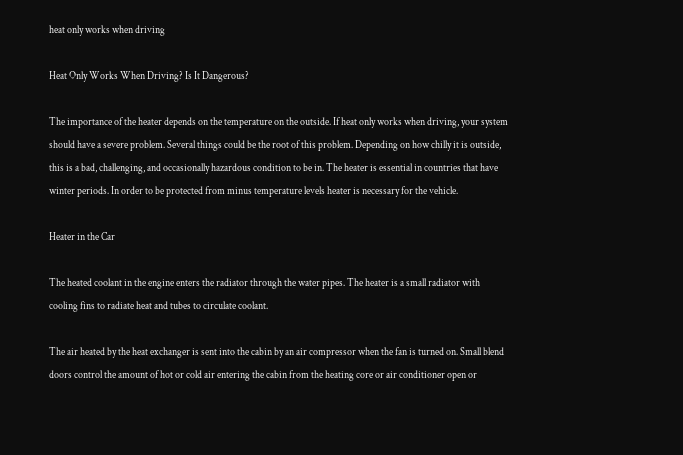heat only works when driving

Heat Only Works When Driving? Is It Dangerous?

The importance of the heater depends on the temperature on the outside. If heat only works when driving, your system should have a severe problem. Several things could be the root of this problem. Depending on how chilly it is outside, this is a bad, challenging, and occasionally hazardous condition to be in. The heater is essential in countries that have winter periods. In order to be protected from minus temperature levels heater is necessary for the vehicle.

Heater in the Car

The heated coolant in the engine enters the radiator through the water pipes. The heater is a small radiator with cooling fins to radiate heat and tubes to circulate coolant.

The air heated by the heat exchanger is sent into the cabin by an air compressor when the fan is turned on. Small blend doors control the amount of hot or cold air entering the cabin from the heating core or air conditioner open or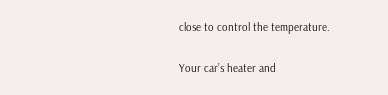close to control the temperature.

Your car’s heater and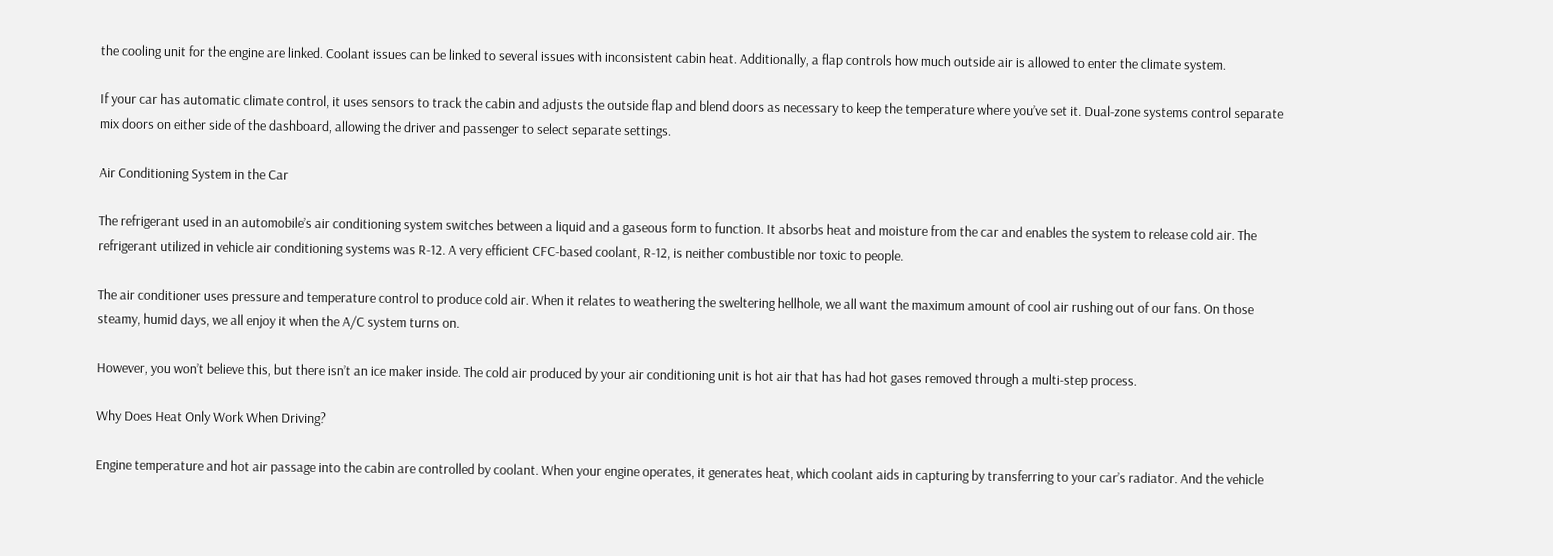the cooling unit for the engine are linked. Coolant issues can be linked to several issues with inconsistent cabin heat. Additionally, a flap controls how much outside air is allowed to enter the climate system.

If your car has automatic climate control, it uses sensors to track the cabin and adjusts the outside flap and blend doors as necessary to keep the temperature where you’ve set it. Dual-zone systems control separate mix doors on either side of the dashboard, allowing the driver and passenger to select separate settings.

Air Conditioning System in the Car

The refrigerant used in an automobile’s air conditioning system switches between a liquid and a gaseous form to function. It absorbs heat and moisture from the car and enables the system to release cold air. The refrigerant utilized in vehicle air conditioning systems was R-12. A very efficient CFC-based coolant, R-12, is neither combustible nor toxic to people.

The air conditioner uses pressure and temperature control to produce cold air. When it relates to weathering the sweltering hellhole, we all want the maximum amount of cool air rushing out of our fans. On those steamy, humid days, we all enjoy it when the A/C system turns on.

However, you won’t believe this, but there isn’t an ice maker inside. The cold air produced by your air conditioning unit is hot air that has had hot gases removed through a multi-step process.

Why Does Heat Only Work When Driving?

Engine temperature and hot air passage into the cabin are controlled by coolant. When your engine operates, it generates heat, which coolant aids in capturing by transferring to your car’s radiator. And the vehicle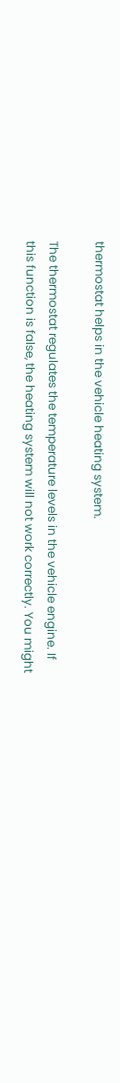thermostat helps in the vehicle heating system.

The thermostat regulates the temperature levels in the vehicle engine. If this function is false, the heating system will not work correctly. You might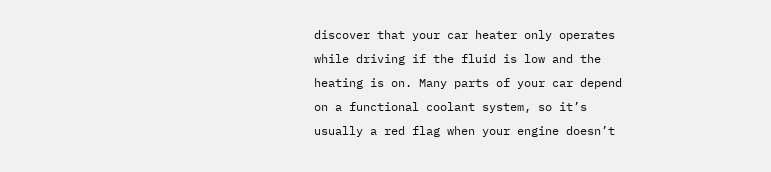discover that your car heater only operates while driving if the fluid is low and the heating is on. Many parts of your car depend on a functional coolant system, so it’s usually a red flag when your engine doesn’t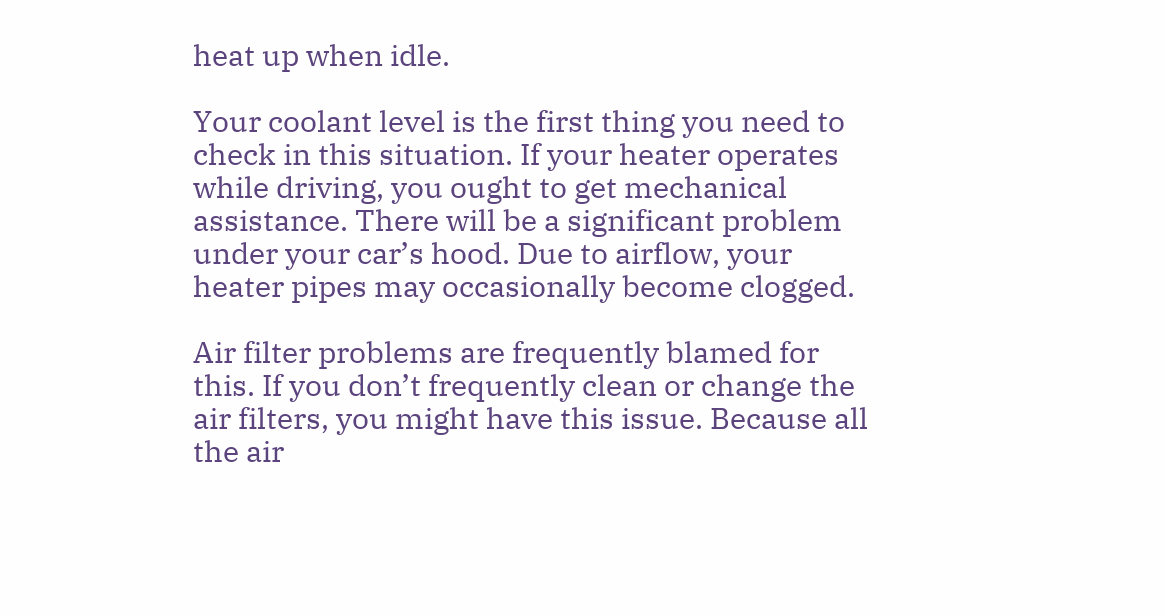heat up when idle.

Your coolant level is the first thing you need to check in this situation. If your heater operates while driving, you ought to get mechanical assistance. There will be a significant problem under your car’s hood. Due to airflow, your heater pipes may occasionally become clogged.

Air filter problems are frequently blamed for this. If you don’t frequently clean or change the air filters, you might have this issue. Because all the air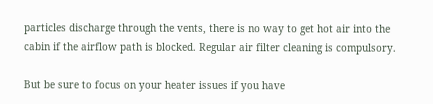particles discharge through the vents, there is no way to get hot air into the cabin if the airflow path is blocked. Regular air filter cleaning is compulsory.

But be sure to focus on your heater issues if you have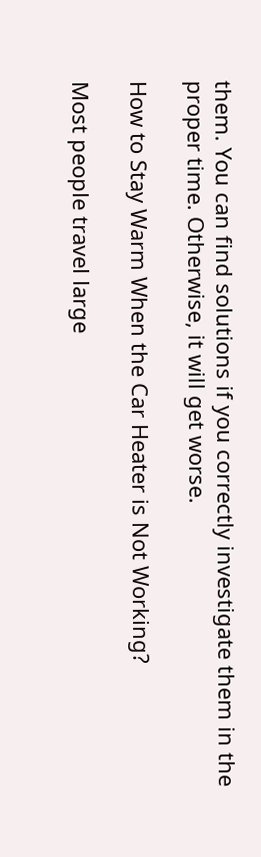them. You can find solutions if you correctly investigate them in the proper time. Otherwise, it will get worse.

How to Stay Warm When the Car Heater is Not Working?

Most people travel large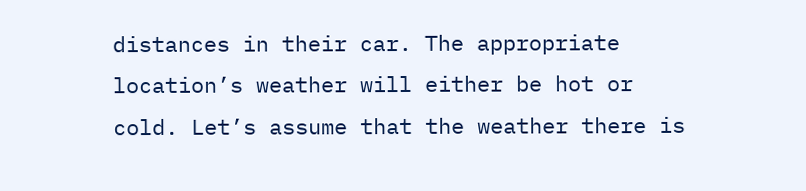distances in their car. The appropriate location’s weather will either be hot or cold. Let’s assume that the weather there is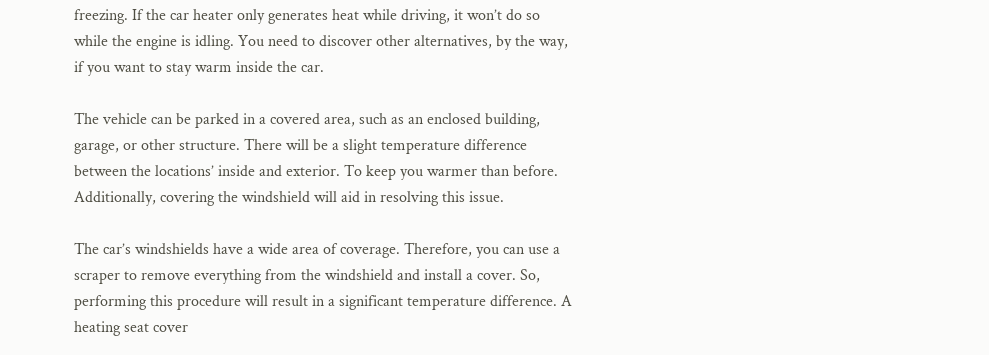freezing. If the car heater only generates heat while driving, it won’t do so while the engine is idling. You need to discover other alternatives, by the way, if you want to stay warm inside the car.

The vehicle can be parked in a covered area, such as an enclosed building, garage, or other structure. There will be a slight temperature difference between the locations’ inside and exterior. To keep you warmer than before. Additionally, covering the windshield will aid in resolving this issue.

The car’s windshields have a wide area of coverage. Therefore, you can use a scraper to remove everything from the windshield and install a cover. So, performing this procedure will result in a significant temperature difference. A heating seat cover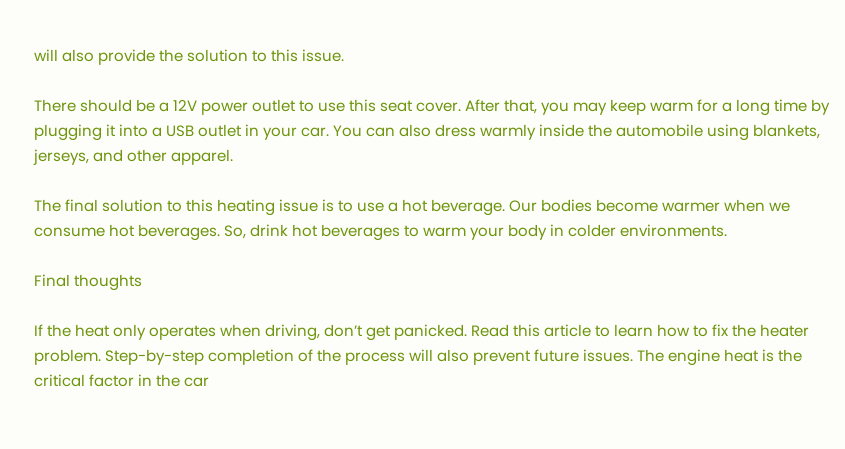will also provide the solution to this issue.

There should be a 12V power outlet to use this seat cover. After that, you may keep warm for a long time by plugging it into a USB outlet in your car. You can also dress warmly inside the automobile using blankets, jerseys, and other apparel.

The final solution to this heating issue is to use a hot beverage. Our bodies become warmer when we consume hot beverages. So, drink hot beverages to warm your body in colder environments.

Final thoughts

If the heat only operates when driving, don’t get panicked. Read this article to learn how to fix the heater problem. Step-by-step completion of the process will also prevent future issues. The engine heat is the critical factor in the car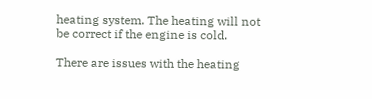heating system. The heating will not be correct if the engine is cold.

There are issues with the heating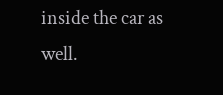inside the car as well.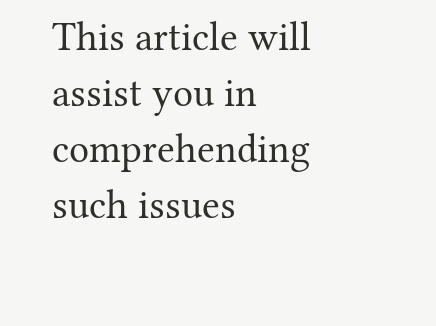This article will assist you in comprehending such issues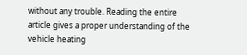without any trouble. Reading the entire article gives a proper understanding of the vehicle heating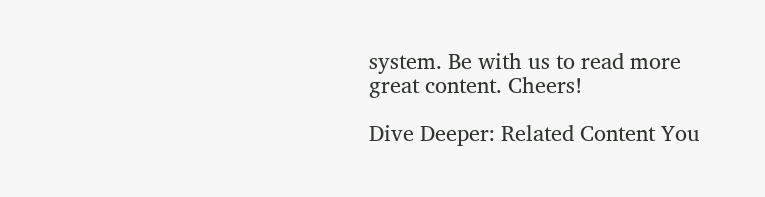system. Be with us to read more great content. Cheers!

Dive Deeper: Related Content You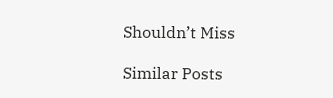Shouldn’t Miss

Similar Posts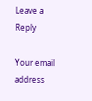Leave a Reply

Your email address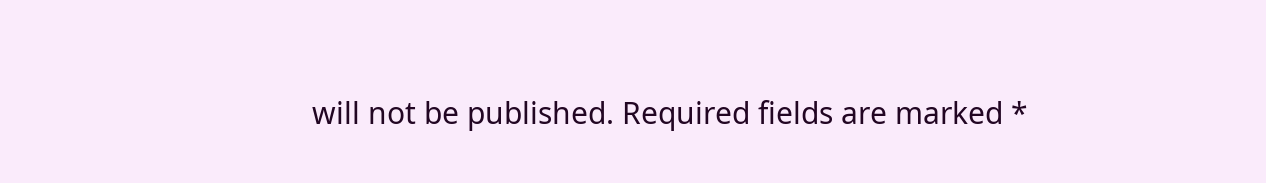will not be published. Required fields are marked *